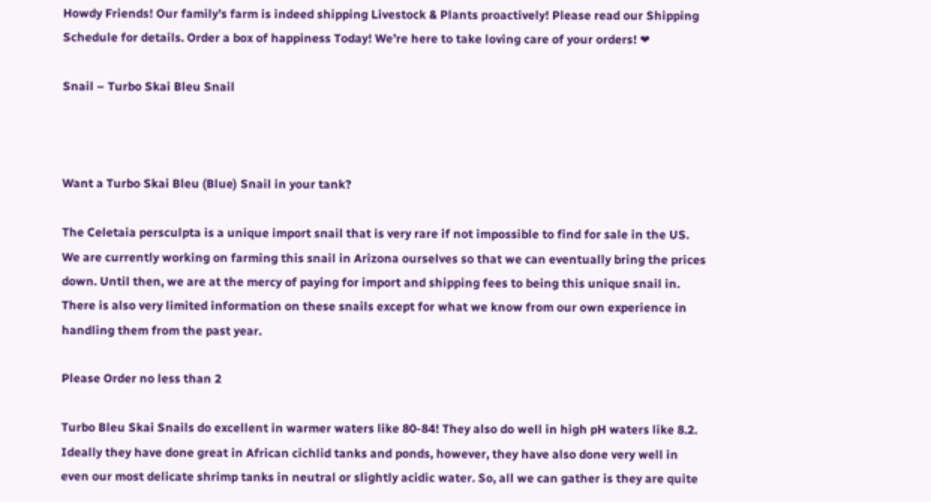Howdy Friends! Our family’s farm is indeed shipping Livestock & Plants proactively! Please read our Shipping Schedule for details. Order a box of happiness Today! We’re here to take loving care of your orders! ❤

Snail – Turbo Skai Bleu Snail



Want a Turbo Skai Bleu (Blue) Snail in your tank?

The Celetaia persculpta is a unique import snail that is very rare if not impossible to find for sale in the US. We are currently working on farming this snail in Arizona ourselves so that we can eventually bring the prices down. Until then, we are at the mercy of paying for import and shipping fees to being this unique snail in. There is also very limited information on these snails except for what we know from our own experience in handling them from the past year.

Please Order no less than 2

Turbo Bleu Skai Snails do excellent in warmer waters like 80-84! They also do well in high pH waters like 8.2. Ideally they have done great in African cichlid tanks and ponds, however, they have also done very well in even our most delicate shrimp tanks in neutral or slightly acidic water. So, all we can gather is they are quite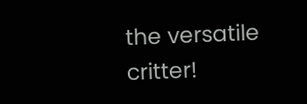the versatile critter!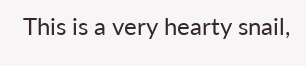This is a very hearty snail,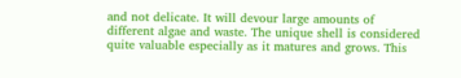and not delicate. It will devour large amounts of different algae and waste. The unique shell is considered quite valuable especially as it matures and grows. This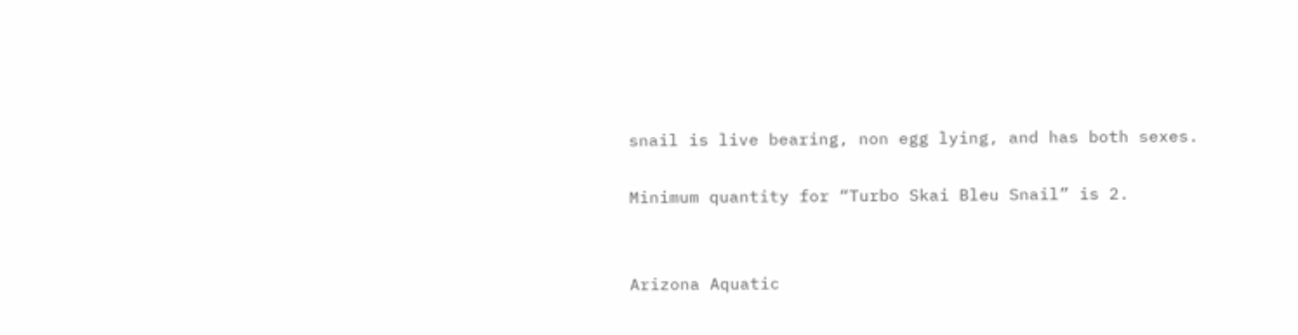snail is live bearing, non egg lying, and has both sexes.

Minimum quantity for “Turbo Skai Bleu Snail” is 2.


Arizona Aquatic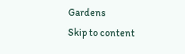Gardens
Skip to content